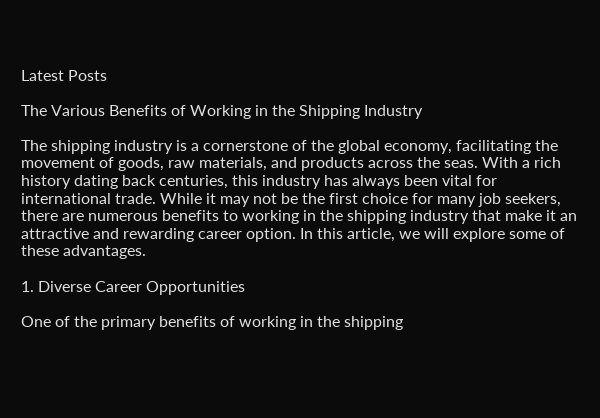Latest Posts

The Various Benefits of Working in the Shipping Industry

The shipping industry is a cornerstone of the global economy, facilitating the movement of goods, raw materials, and products across the seas. With a rich history dating back centuries, this industry has always been vital for international trade. While it may not be the first choice for many job seekers, there are numerous benefits to working in the shipping industry that make it an attractive and rewarding career option. In this article, we will explore some of these advantages.

1. Diverse Career Opportunities

One of the primary benefits of working in the shipping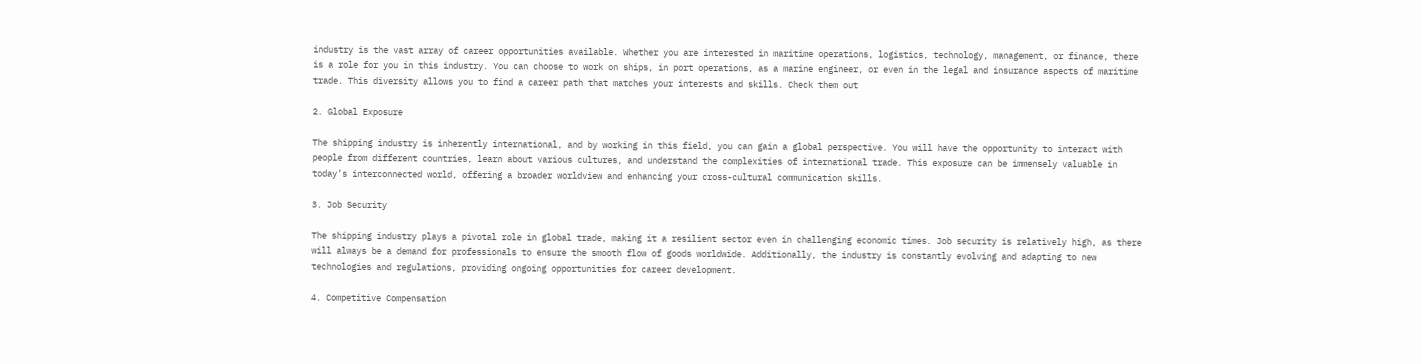industry is the vast array of career opportunities available. Whether you are interested in maritime operations, logistics, technology, management, or finance, there is a role for you in this industry. You can choose to work on ships, in port operations, as a marine engineer, or even in the legal and insurance aspects of maritime trade. This diversity allows you to find a career path that matches your interests and skills. Check them out

2. Global Exposure

The shipping industry is inherently international, and by working in this field, you can gain a global perspective. You will have the opportunity to interact with people from different countries, learn about various cultures, and understand the complexities of international trade. This exposure can be immensely valuable in today’s interconnected world, offering a broader worldview and enhancing your cross-cultural communication skills.

3. Job Security

The shipping industry plays a pivotal role in global trade, making it a resilient sector even in challenging economic times. Job security is relatively high, as there will always be a demand for professionals to ensure the smooth flow of goods worldwide. Additionally, the industry is constantly evolving and adapting to new technologies and regulations, providing ongoing opportunities for career development.

4. Competitive Compensation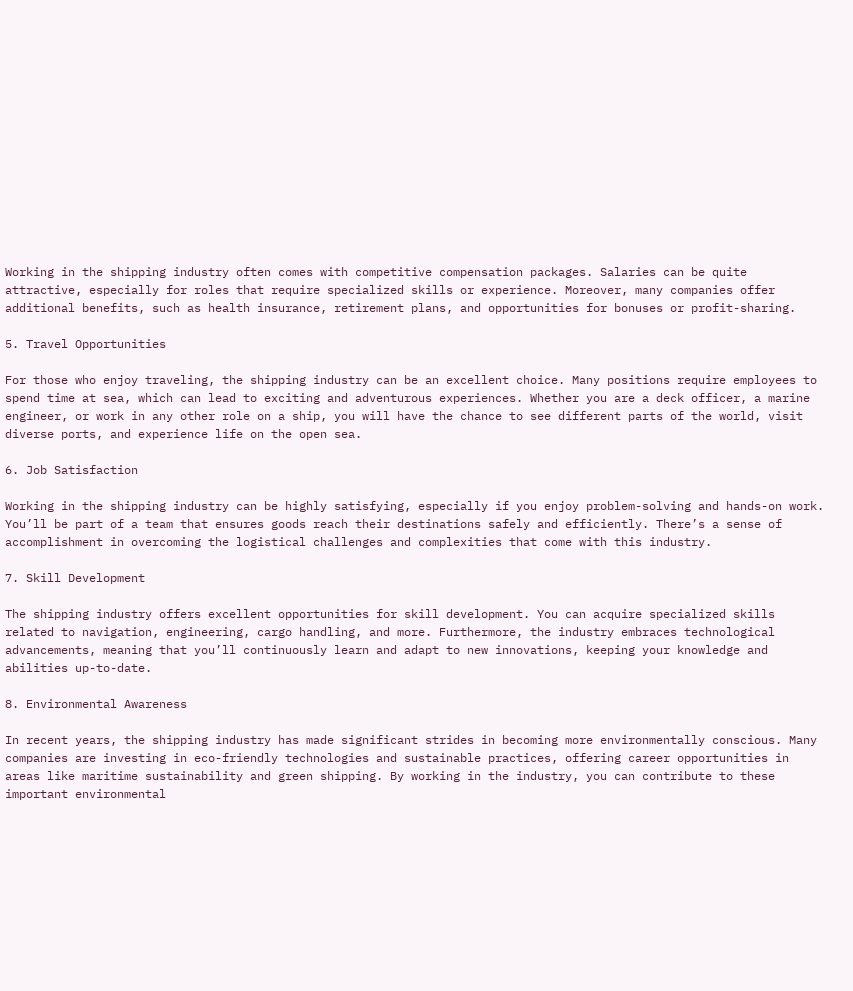Working in the shipping industry often comes with competitive compensation packages. Salaries can be quite attractive, especially for roles that require specialized skills or experience. Moreover, many companies offer additional benefits, such as health insurance, retirement plans, and opportunities for bonuses or profit-sharing.

5. Travel Opportunities

For those who enjoy traveling, the shipping industry can be an excellent choice. Many positions require employees to spend time at sea, which can lead to exciting and adventurous experiences. Whether you are a deck officer, a marine engineer, or work in any other role on a ship, you will have the chance to see different parts of the world, visit diverse ports, and experience life on the open sea.

6. Job Satisfaction

Working in the shipping industry can be highly satisfying, especially if you enjoy problem-solving and hands-on work. You’ll be part of a team that ensures goods reach their destinations safely and efficiently. There’s a sense of accomplishment in overcoming the logistical challenges and complexities that come with this industry.

7. Skill Development

The shipping industry offers excellent opportunities for skill development. You can acquire specialized skills related to navigation, engineering, cargo handling, and more. Furthermore, the industry embraces technological advancements, meaning that you’ll continuously learn and adapt to new innovations, keeping your knowledge and abilities up-to-date.

8. Environmental Awareness

In recent years, the shipping industry has made significant strides in becoming more environmentally conscious. Many companies are investing in eco-friendly technologies and sustainable practices, offering career opportunities in areas like maritime sustainability and green shipping. By working in the industry, you can contribute to these important environmental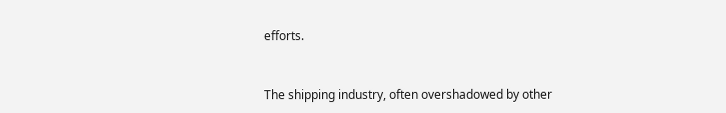efforts.


The shipping industry, often overshadowed by other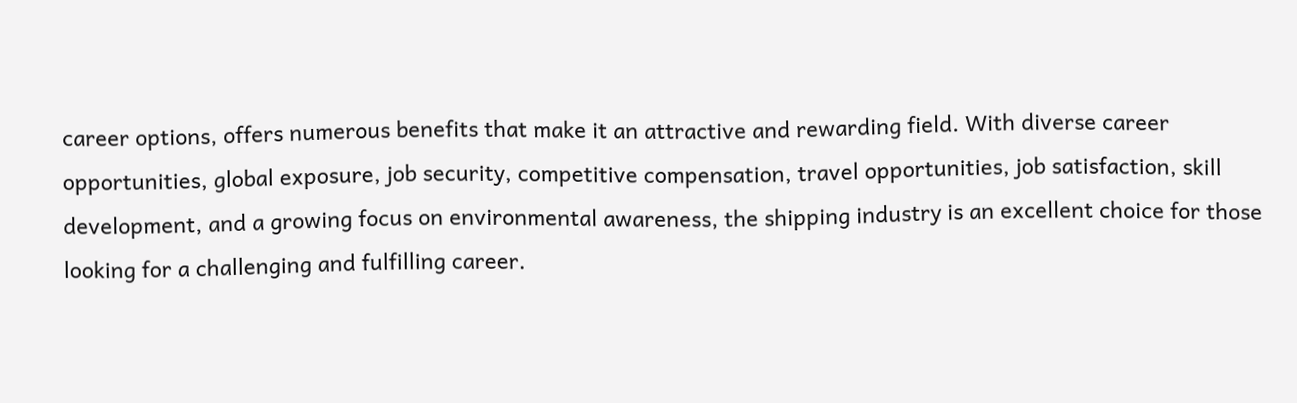career options, offers numerous benefits that make it an attractive and rewarding field. With diverse career opportunities, global exposure, job security, competitive compensation, travel opportunities, job satisfaction, skill development, and a growing focus on environmental awareness, the shipping industry is an excellent choice for those looking for a challenging and fulfilling career.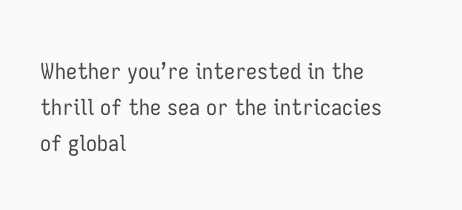Whether you’re interested in the thrill of the sea or the intricacies of global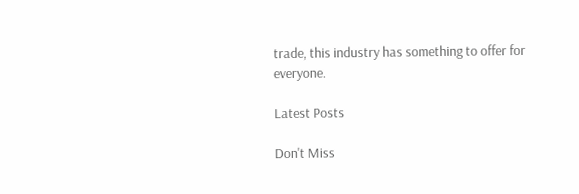trade, this industry has something to offer for everyone.

Latest Posts

Don't Miss